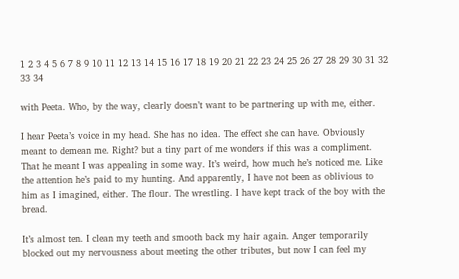1 2 3 4 5 6 7 8 9 10 11 12 13 14 15 16 17 18 19 20 21 22 23 24 25 26 27 28 29 30 31 32 33 34

with Peeta. Who, by the way, clearly doesn’t want to be partnering up with me, either.

I hear Peeta’s voice in my head. She has no idea. The effect she can have. Obviously meant to demean me. Right? but a tiny part of me wonders if this was a compliment. That he meant I was appealing in some way. It’s weird, how much he’s noticed me. Like the attention he’s paid to my hunting. And apparently, I have not been as oblivious to him as I imagined, either. The flour. The wrestling. I have kept track of the boy with the bread.

It’s almost ten. I clean my teeth and smooth back my hair again. Anger temporarily blocked out my nervousness about meeting the other tributes, but now I can feel my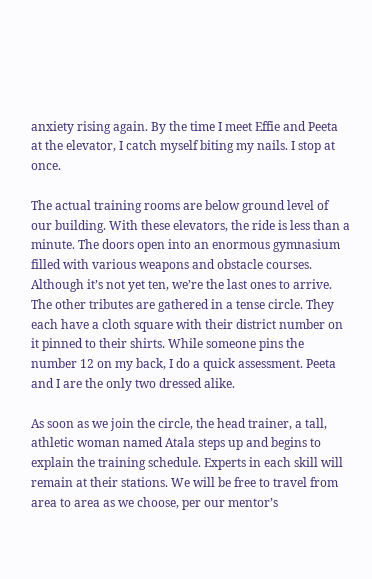anxiety rising again. By the time I meet Effie and Peeta at the elevator, I catch myself biting my nails. I stop at once.

The actual training rooms are below ground level of our building. With these elevators, the ride is less than a minute. The doors open into an enormous gymnasium filled with various weapons and obstacle courses. Although it’s not yet ten, we’re the last ones to arrive. The other tributes are gathered in a tense circle. They each have a cloth square with their district number on it pinned to their shirts. While someone pins the number 12 on my back, I do a quick assessment. Peeta and I are the only two dressed alike.

As soon as we join the circle, the head trainer, a tall, athletic woman named Atala steps up and begins to explain the training schedule. Experts in each skill will remain at their stations. We will be free to travel from area to area as we choose, per our mentor’s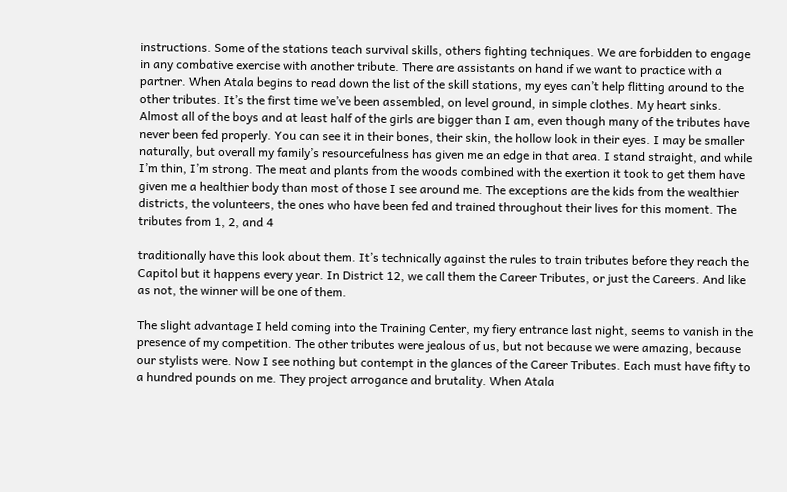instructions. Some of the stations teach survival skills, others fighting techniques. We are forbidden to engage in any combative exercise with another tribute. There are assistants on hand if we want to practice with a partner. When Atala begins to read down the list of the skill stations, my eyes can’t help flitting around to the other tributes. It’s the first time we’ve been assembled, on level ground, in simple clothes. My heart sinks. Almost all of the boys and at least half of the girls are bigger than I am, even though many of the tributes have never been fed properly. You can see it in their bones, their skin, the hollow look in their eyes. I may be smaller naturally, but overall my family’s resourcefulness has given me an edge in that area. I stand straight, and while I’m thin, I’m strong. The meat and plants from the woods combined with the exertion it took to get them have given me a healthier body than most of those I see around me. The exceptions are the kids from the wealthier districts, the volunteers, the ones who have been fed and trained throughout their lives for this moment. The tributes from 1, 2, and 4

traditionally have this look about them. It’s technically against the rules to train tributes before they reach the Capitol but it happens every year. In District 12, we call them the Career Tributes, or just the Careers. And like as not, the winner will be one of them.

The slight advantage I held coming into the Training Center, my fiery entrance last night, seems to vanish in the presence of my competition. The other tributes were jealous of us, but not because we were amazing, because our stylists were. Now I see nothing but contempt in the glances of the Career Tributes. Each must have fifty to a hundred pounds on me. They project arrogance and brutality. When Atala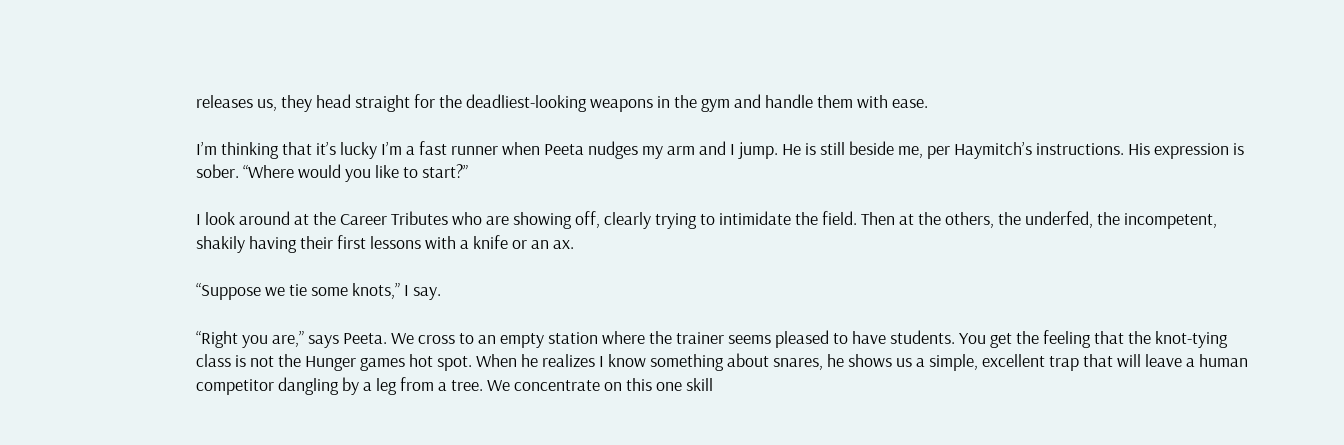releases us, they head straight for the deadliest-looking weapons in the gym and handle them with ease.

I’m thinking that it’s lucky I’m a fast runner when Peeta nudges my arm and I jump. He is still beside me, per Haymitch’s instructions. His expression is sober. “Where would you like to start?”

I look around at the Career Tributes who are showing off, clearly trying to intimidate the field. Then at the others, the underfed, the incompetent, shakily having their first lessons with a knife or an ax.

“Suppose we tie some knots,” I say.

“Right you are,” says Peeta. We cross to an empty station where the trainer seems pleased to have students. You get the feeling that the knot-tying class is not the Hunger games hot spot. When he realizes I know something about snares, he shows us a simple, excellent trap that will leave a human competitor dangling by a leg from a tree. We concentrate on this one skill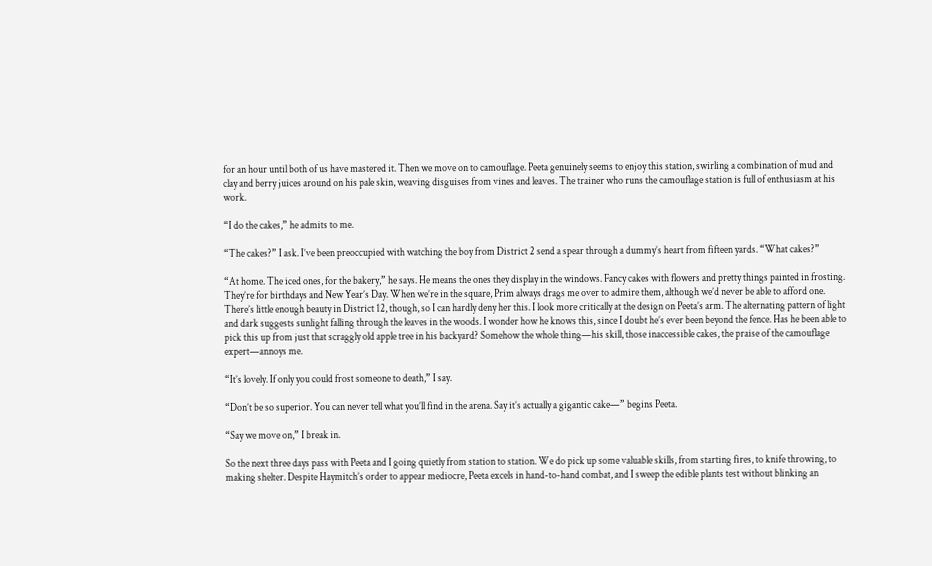for an hour until both of us have mastered it. Then we move on to camouflage. Peeta genuinely seems to enjoy this station, swirling a combination of mud and clay and berry juices around on his pale skin, weaving disguises from vines and leaves. The trainer who runs the camouflage station is full of enthusiasm at his work.

“I do the cakes,” he admits to me.

“The cakes?” I ask. I’ve been preoccupied with watching the boy from District 2 send a spear through a dummy’s heart from fifteen yards. “What cakes?”

“At home. The iced ones, for the bakery,” he says. He means the ones they display in the windows. Fancy cakes with flowers and pretty things painted in frosting. They’re for birthdays and New Year’s Day. When we’re in the square, Prim always drags me over to admire them, although we’d never be able to afford one. There’s little enough beauty in District 12, though, so I can hardly deny her this. I look more critically at the design on Peeta’s arm. The alternating pattern of light and dark suggests sunlight falling through the leaves in the woods. I wonder how he knows this, since I doubt he’s ever been beyond the fence. Has he been able to pick this up from just that scraggly old apple tree in his backyard? Somehow the whole thing—his skill, those inaccessible cakes, the praise of the camouflage expert—annoys me.

“It’s lovely. If only you could frost someone to death,” I say.

“Don’t be so superior. You can never tell what you’ll find in the arena. Say it’s actually a gigantic cake—” begins Peeta.

“Say we move on,” I break in.

So the next three days pass with Peeta and I going quietly from station to station. We do pick up some valuable skills, from starting fires, to knife throwing, to making shelter. Despite Haymitch’s order to appear mediocre, Peeta excels in hand-to-hand combat, and I sweep the edible plants test without blinking an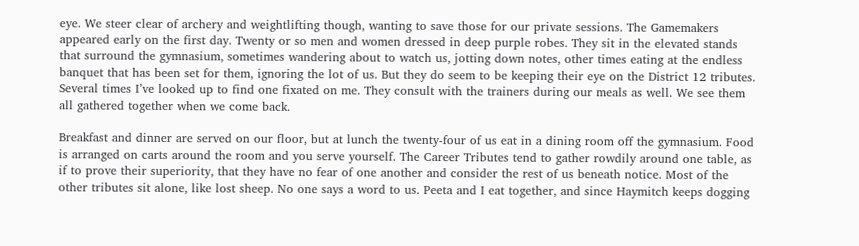eye. We steer clear of archery and weightlifting though, wanting to save those for our private sessions. The Gamemakers appeared early on the first day. Twenty or so men and women dressed in deep purple robes. They sit in the elevated stands that surround the gymnasium, sometimes wandering about to watch us, jotting down notes, other times eating at the endless banquet that has been set for them, ignoring the lot of us. But they do seem to be keeping their eye on the District 12 tributes. Several times I’ve looked up to find one fixated on me. They consult with the trainers during our meals as well. We see them all gathered together when we come back.

Breakfast and dinner are served on our floor, but at lunch the twenty-four of us eat in a dining room off the gymnasium. Food is arranged on carts around the room and you serve yourself. The Career Tributes tend to gather rowdily around one table, as if to prove their superiority, that they have no fear of one another and consider the rest of us beneath notice. Most of the other tributes sit alone, like lost sheep. No one says a word to us. Peeta and I eat together, and since Haymitch keeps dogging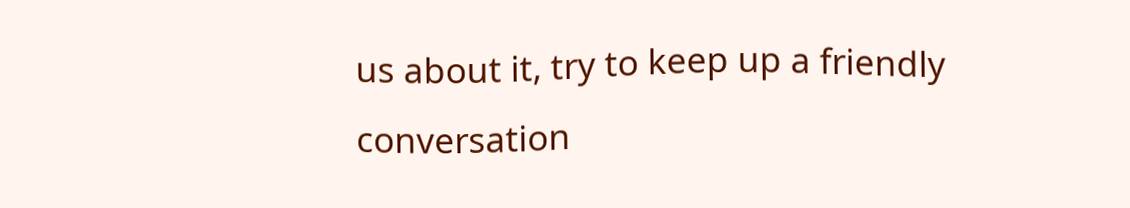us about it, try to keep up a friendly conversation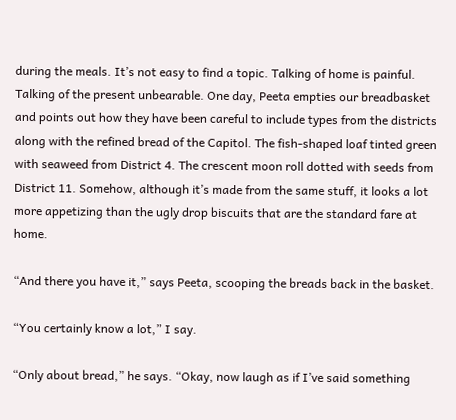during the meals. It’s not easy to find a topic. Talking of home is painful. Talking of the present unbearable. One day, Peeta empties our breadbasket and points out how they have been careful to include types from the districts along with the refined bread of the Capitol. The fish-shaped loaf tinted green with seaweed from District 4. The crescent moon roll dotted with seeds from District 11. Somehow, although it’s made from the same stuff, it looks a lot more appetizing than the ugly drop biscuits that are the standard fare at home.

“And there you have it,” says Peeta, scooping the breads back in the basket.

“You certainly know a lot,” I say.

“Only about bread,” he says. “Okay, now laugh as if I’ve said something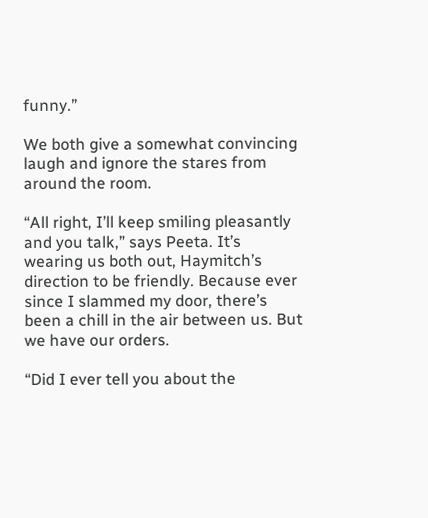funny.”

We both give a somewhat convincing laugh and ignore the stares from around the room.

“All right, I’ll keep smiling pleasantly and you talk,” says Peeta. It’s wearing us both out, Haymitch’s direction to be friendly. Because ever since I slammed my door, there’s been a chill in the air between us. But we have our orders.

“Did I ever tell you about the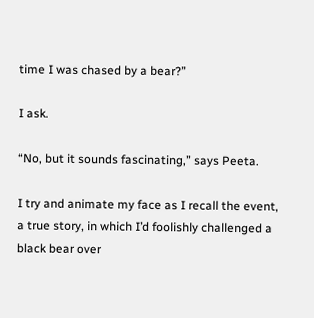time I was chased by a bear?”

I ask.

“No, but it sounds fascinating,” says Peeta.

I try and animate my face as I recall the event, a true story, in which I’d foolishly challenged a black bear over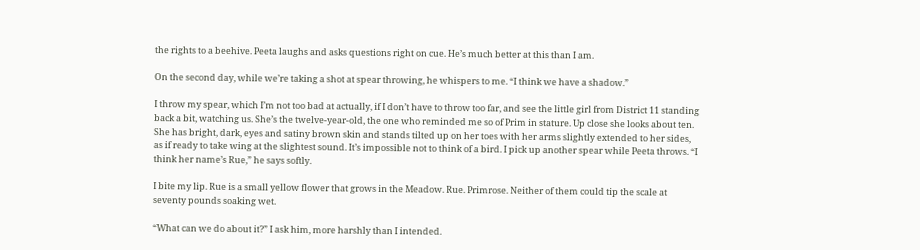the rights to a beehive. Peeta laughs and asks questions right on cue. He’s much better at this than I am.

On the second day, while we’re taking a shot at spear throwing, he whispers to me. “I think we have a shadow.”

I throw my spear, which I’m not too bad at actually, if I don’t have to throw too far, and see the little girl from District 11 standing back a bit, watching us. She’s the twelve-year-old, the one who reminded me so of Prim in stature. Up close she looks about ten. She has bright, dark, eyes and satiny brown skin and stands tilted up on her toes with her arms slightly extended to her sides, as if ready to take wing at the slightest sound. It’s impossible not to think of a bird. I pick up another spear while Peeta throws. “I think her name’s Rue,” he says softly.

I bite my lip. Rue is a small yellow flower that grows in the Meadow. Rue. Primrose. Neither of them could tip the scale at seventy pounds soaking wet.

“What can we do about it?” I ask him, more harshly than I intended.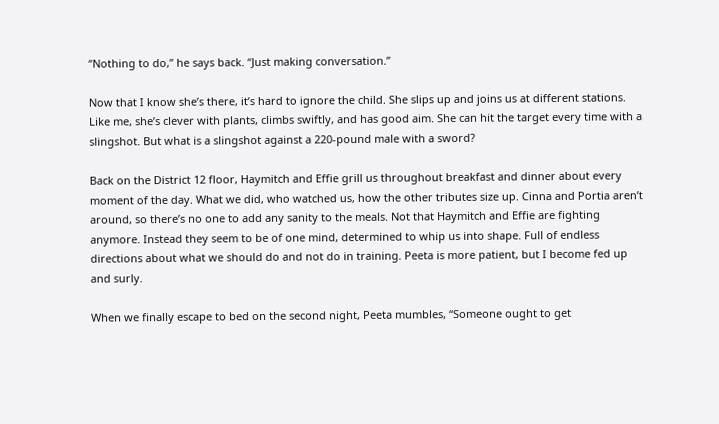“Nothing to do,” he says back. “Just making conversation.”

Now that I know she’s there, it’s hard to ignore the child. She slips up and joins us at different stations. Like me, she’s clever with plants, climbs swiftly, and has good aim. She can hit the target every time with a slingshot. But what is a slingshot against a 220-pound male with a sword?

Back on the District 12 floor, Haymitch and Effie grill us throughout breakfast and dinner about every moment of the day. What we did, who watched us, how the other tributes size up. Cinna and Portia aren’t around, so there’s no one to add any sanity to the meals. Not that Haymitch and Effie are fighting anymore. Instead they seem to be of one mind, determined to whip us into shape. Full of endless directions about what we should do and not do in training. Peeta is more patient, but I become fed up and surly.

When we finally escape to bed on the second night, Peeta mumbles, “Someone ought to get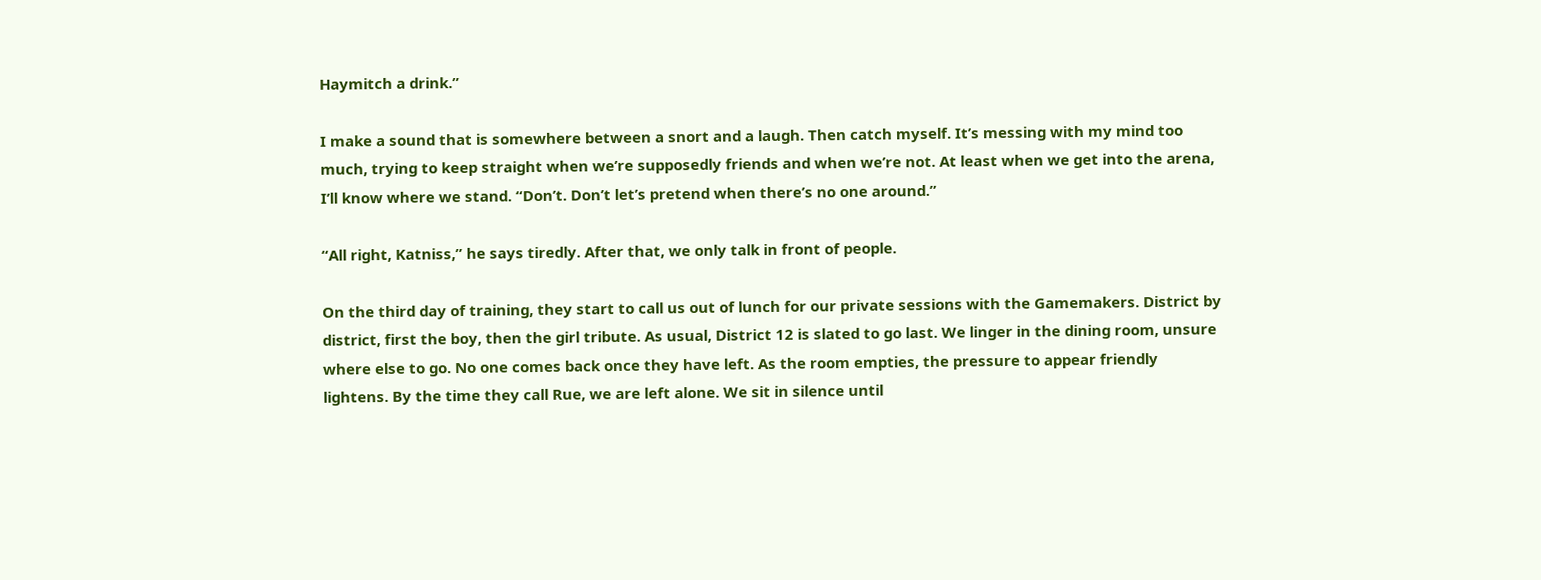Haymitch a drink.”

I make a sound that is somewhere between a snort and a laugh. Then catch myself. It’s messing with my mind too much, trying to keep straight when we’re supposedly friends and when we’re not. At least when we get into the arena, I’ll know where we stand. “Don’t. Don’t let’s pretend when there’s no one around.”

“All right, Katniss,” he says tiredly. After that, we only talk in front of people.

On the third day of training, they start to call us out of lunch for our private sessions with the Gamemakers. District by district, first the boy, then the girl tribute. As usual, District 12 is slated to go last. We linger in the dining room, unsure where else to go. No one comes back once they have left. As the room empties, the pressure to appear friendly lightens. By the time they call Rue, we are left alone. We sit in silence until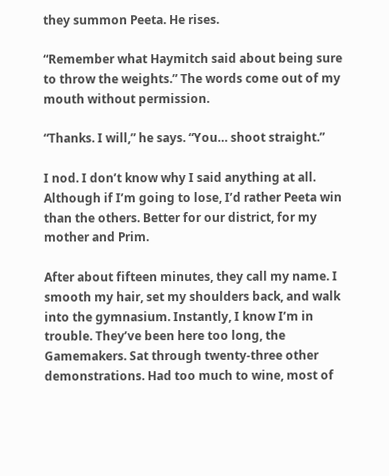they summon Peeta. He rises.

“Remember what Haymitch said about being sure to throw the weights.” The words come out of my mouth without permission.

“Thanks. I will,” he says. “You… shoot straight.”

I nod. I don’t know why I said anything at all. Although if I’m going to lose, I’d rather Peeta win than the others. Better for our district, for my mother and Prim.

After about fifteen minutes, they call my name. I smooth my hair, set my shoulders back, and walk into the gymnasium. Instantly, I know I’m in trouble. They’ve been here too long, the Gamemakers. Sat through twenty-three other demonstrations. Had too much to wine, most of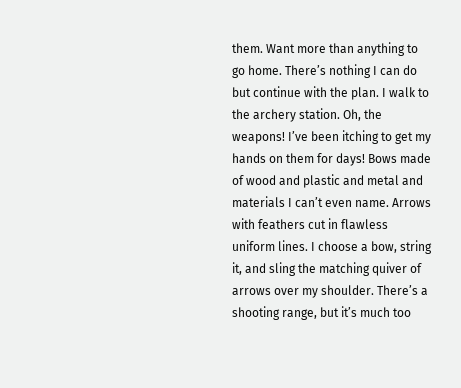them. Want more than anything to go home. There’s nothing I can do but continue with the plan. I walk to the archery station. Oh, the weapons! I’ve been itching to get my hands on them for days! Bows made of wood and plastic and metal and materials I can’t even name. Arrows with feathers cut in flawless uniform lines. I choose a bow, string it, and sling the matching quiver of arrows over my shoulder. There’s a shooting range, but it’s much too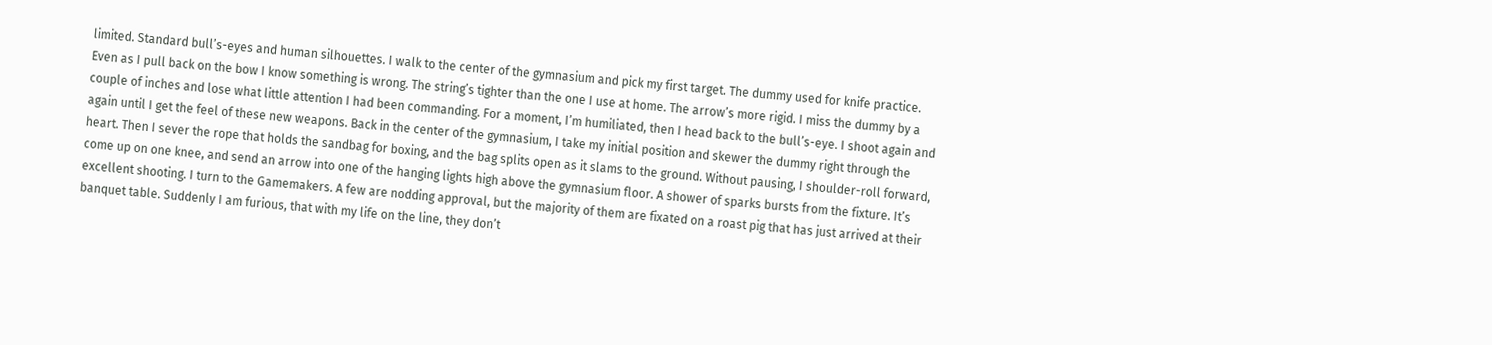limited. Standard bull’s-eyes and human silhouettes. I walk to the center of the gymnasium and pick my first target. The dummy used for knife practice. Even as I pull back on the bow I know something is wrong. The string’s tighter than the one I use at home. The arrow’s more rigid. I miss the dummy by a couple of inches and lose what little attention I had been commanding. For a moment, I’m humiliated, then I head back to the bull’s-eye. I shoot again and again until I get the feel of these new weapons. Back in the center of the gymnasium, I take my initial position and skewer the dummy right through the heart. Then I sever the rope that holds the sandbag for boxing, and the bag splits open as it slams to the ground. Without pausing, I shoulder-roll forward, come up on one knee, and send an arrow into one of the hanging lights high above the gymnasium floor. A shower of sparks bursts from the fixture. It’s excellent shooting. I turn to the Gamemakers. A few are nodding approval, but the majority of them are fixated on a roast pig that has just arrived at their banquet table. Suddenly I am furious, that with my life on the line, they don’t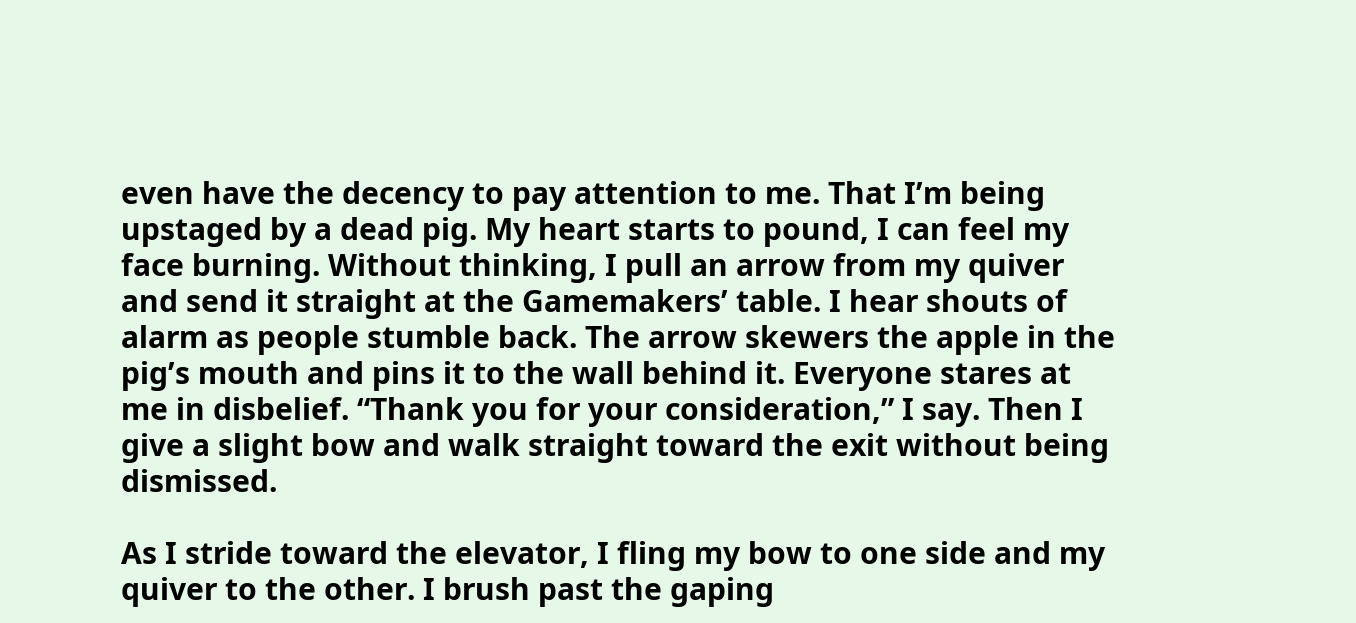even have the decency to pay attention to me. That I’m being upstaged by a dead pig. My heart starts to pound, I can feel my face burning. Without thinking, I pull an arrow from my quiver and send it straight at the Gamemakers’ table. I hear shouts of alarm as people stumble back. The arrow skewers the apple in the pig’s mouth and pins it to the wall behind it. Everyone stares at me in disbelief. “Thank you for your consideration,” I say. Then I give a slight bow and walk straight toward the exit without being dismissed.

As I stride toward the elevator, I fling my bow to one side and my quiver to the other. I brush past the gaping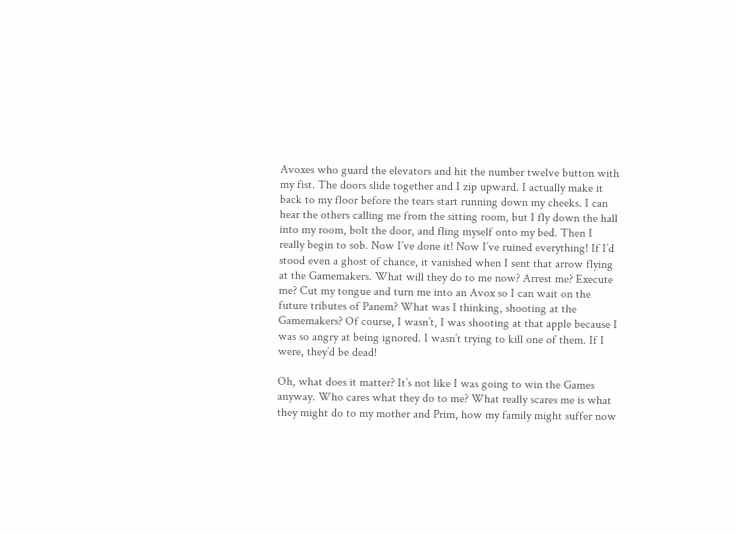Avoxes who guard the elevators and hit the number twelve button with my fist. The doors slide together and I zip upward. I actually make it back to my floor before the tears start running down my cheeks. I can hear the others calling me from the sitting room, but I fly down the hall into my room, bolt the door, and fling myself onto my bed. Then I really begin to sob. Now I’ve done it! Now I’ve ruined everything! If I’d stood even a ghost of chance, it vanished when I sent that arrow flying at the Gamemakers. What will they do to me now? Arrest me? Execute me? Cut my tongue and turn me into an Avox so I can wait on the future tributes of Panem? What was I thinking, shooting at the Gamemakers? Of course, I wasn’t, I was shooting at that apple because I was so angry at being ignored. I wasn’t trying to kill one of them. If I were, they’d be dead!

Oh, what does it matter? It’s not like I was going to win the Games anyway. Who cares what they do to me? What really scares me is what they might do to my mother and Prim, how my family might suffer now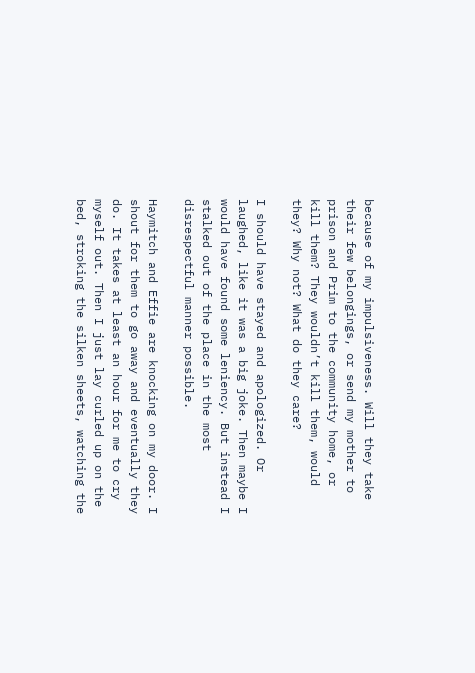because of my impulsiveness. Will they take their few belongings, or send my mother to prison and Prim to the community home, or kill them? They wouldn’t kill them, would they? Why not? What do they care?

I should have stayed and apologized. Or laughed, like it was a big joke. Then maybe I would have found some leniency. But instead I stalked out of the place in the most disrespectful manner possible.

Haymitch and Effie are knocking on my door. I shout for them to go away and eventually they do. It takes at least an hour for me to cry myself out. Then I just lay curled up on the bed, stroking the silken sheets, watching the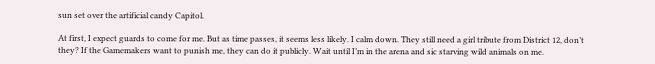sun set over the artificial candy Capitol.

At first, I expect guards to come for me. But as time passes, it seems less likely. I calm down. They still need a girl tribute from District 12, don’t they? If the Gamemakers want to punish me, they can do it publicly. Wait until I’m in the arena and sic starving wild animals on me.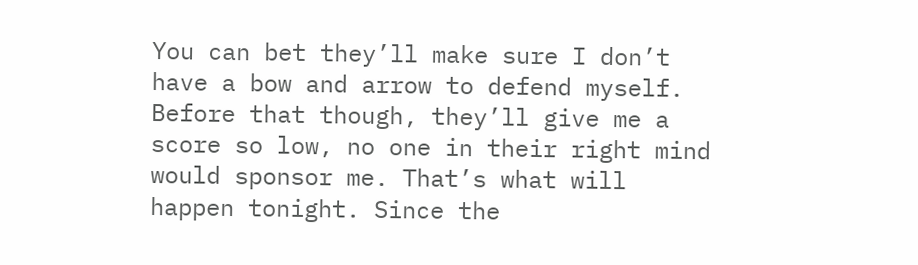You can bet they’ll make sure I don’t have a bow and arrow to defend myself. Before that though, they’ll give me a score so low, no one in their right mind would sponsor me. That’s what will happen tonight. Since the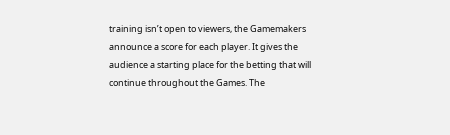training isn’t open to viewers, the Gamemakers announce a score for each player. It gives the audience a starting place for the betting that will continue throughout the Games. The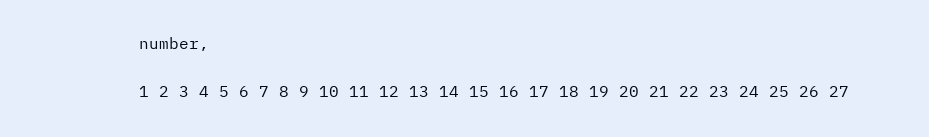number,

1 2 3 4 5 6 7 8 9 10 11 12 13 14 15 16 17 18 19 20 21 22 23 24 25 26 27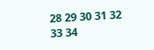28 29 30 31 32 33 34